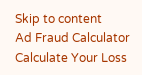Skip to content
Ad Fraud Calculator Calculate Your Loss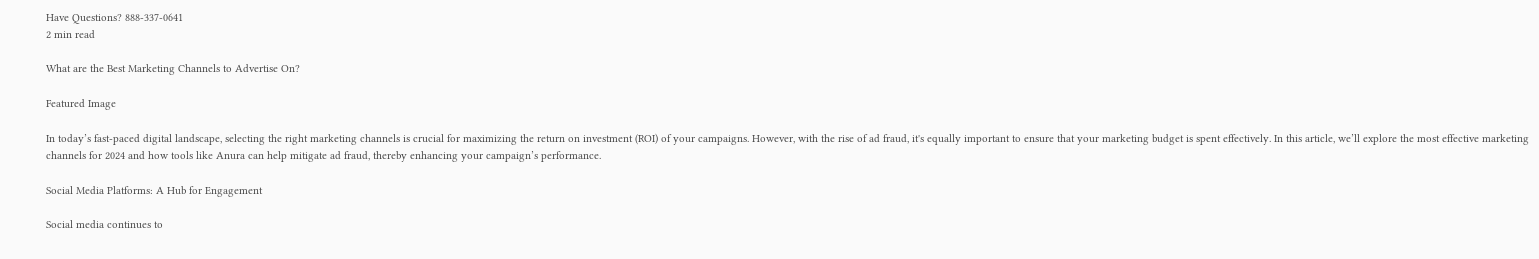Have Questions? 888-337-0641
2 min read

What are the Best Marketing Channels to Advertise On?

Featured Image

In today’s fast-paced digital landscape, selecting the right marketing channels is crucial for maximizing the return on investment (ROI) of your campaigns. However, with the rise of ad fraud, it's equally important to ensure that your marketing budget is spent effectively. In this article, we’ll explore the most effective marketing channels for 2024 and how tools like Anura can help mitigate ad fraud, thereby enhancing your campaign’s performance.

Social Media Platforms: A Hub for Engagement

Social media continues to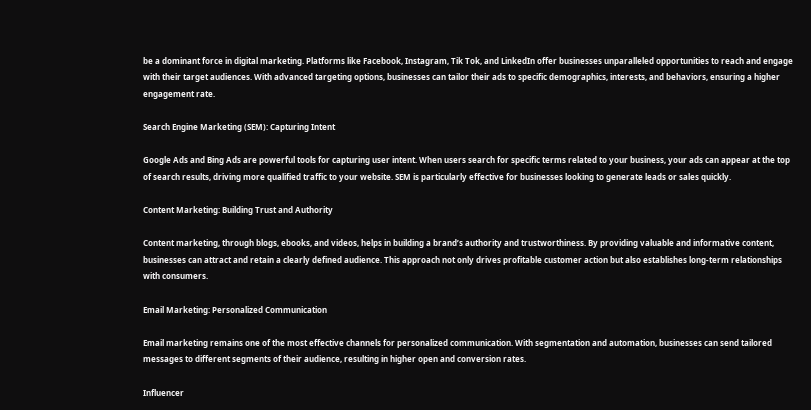be a dominant force in digital marketing. Platforms like Facebook, Instagram, Tik Tok, and LinkedIn offer businesses unparalleled opportunities to reach and engage with their target audiences. With advanced targeting options, businesses can tailor their ads to specific demographics, interests, and behaviors, ensuring a higher engagement rate.

Search Engine Marketing (SEM): Capturing Intent

Google Ads and Bing Ads are powerful tools for capturing user intent. When users search for specific terms related to your business, your ads can appear at the top of search results, driving more qualified traffic to your website. SEM is particularly effective for businesses looking to generate leads or sales quickly.

Content Marketing: Building Trust and Authority

Content marketing, through blogs, ebooks, and videos, helps in building a brand’s authority and trustworthiness. By providing valuable and informative content, businesses can attract and retain a clearly defined audience. This approach not only drives profitable customer action but also establishes long-term relationships with consumers.

Email Marketing: Personalized Communication

Email marketing remains one of the most effective channels for personalized communication. With segmentation and automation, businesses can send tailored messages to different segments of their audience, resulting in higher open and conversion rates.

Influencer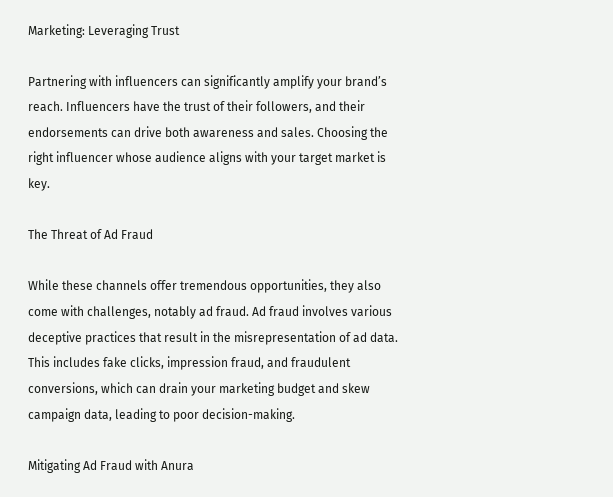Marketing: Leveraging Trust

Partnering with influencers can significantly amplify your brand’s reach. Influencers have the trust of their followers, and their endorsements can drive both awareness and sales. Choosing the right influencer whose audience aligns with your target market is key.

The Threat of Ad Fraud

While these channels offer tremendous opportunities, they also come with challenges, notably ad fraud. Ad fraud involves various deceptive practices that result in the misrepresentation of ad data. This includes fake clicks, impression fraud, and fraudulent conversions, which can drain your marketing budget and skew campaign data, leading to poor decision-making.

Mitigating Ad Fraud with Anura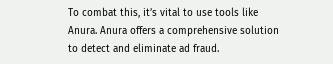To combat this, it’s vital to use tools like Anura. Anura offers a comprehensive solution to detect and eliminate ad fraud.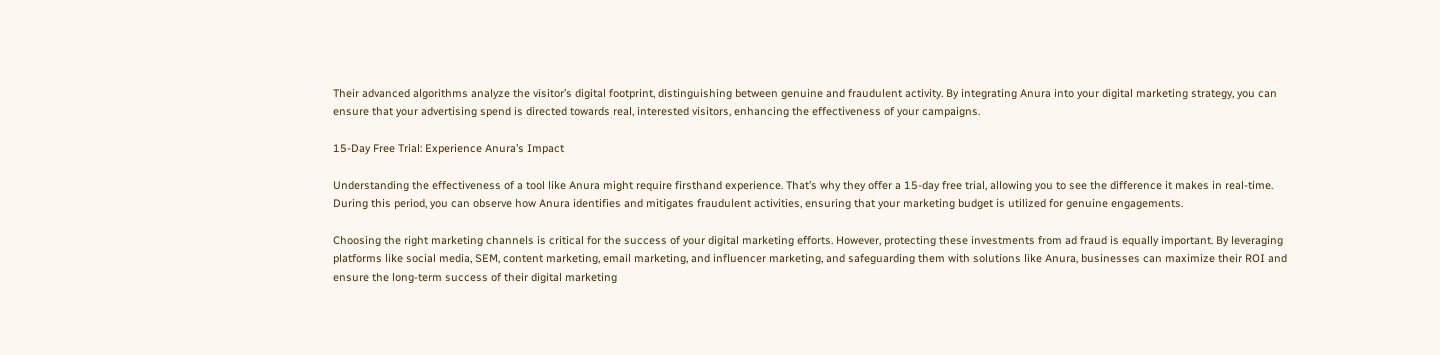Their advanced algorithms analyze the visitor’s digital footprint, distinguishing between genuine and fraudulent activity. By integrating Anura into your digital marketing strategy, you can ensure that your advertising spend is directed towards real, interested visitors, enhancing the effectiveness of your campaigns.

15-Day Free Trial: Experience Anura’s Impact

Understanding the effectiveness of a tool like Anura might require firsthand experience. That’s why they offer a 15-day free trial, allowing you to see the difference it makes in real-time. During this period, you can observe how Anura identifies and mitigates fraudulent activities, ensuring that your marketing budget is utilized for genuine engagements.

Choosing the right marketing channels is critical for the success of your digital marketing efforts. However, protecting these investments from ad fraud is equally important. By leveraging platforms like social media, SEM, content marketing, email marketing, and influencer marketing, and safeguarding them with solutions like Anura, businesses can maximize their ROI and ensure the long-term success of their digital marketing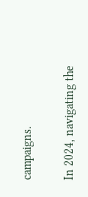campaigns.

In 2024, navigating the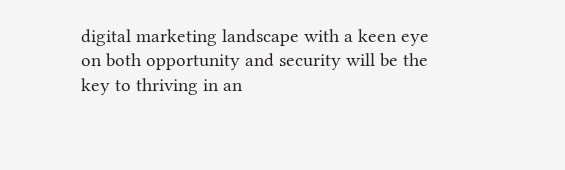digital marketing landscape with a keen eye on both opportunity and security will be the key to thriving in an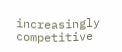increasingly competitive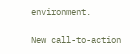environment.

New call-to-action